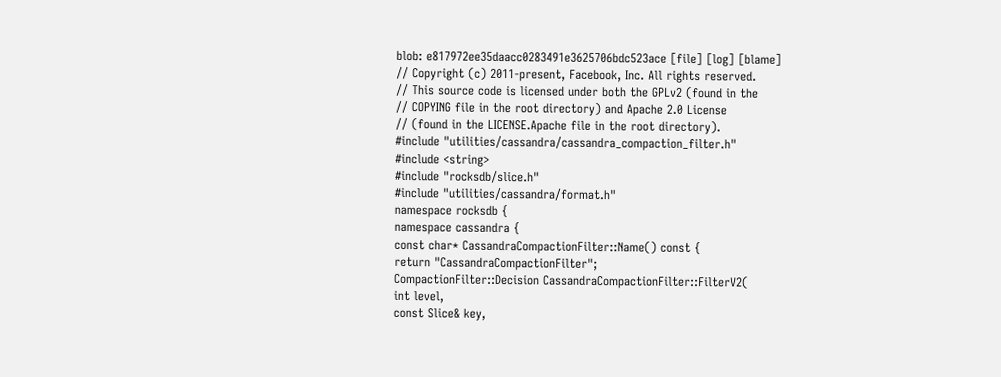blob: e817972ee35daacc0283491e3625706bdc523ace [file] [log] [blame]
// Copyright (c) 2011-present, Facebook, Inc. All rights reserved.
// This source code is licensed under both the GPLv2 (found in the
// COPYING file in the root directory) and Apache 2.0 License
// (found in the LICENSE.Apache file in the root directory).
#include "utilities/cassandra/cassandra_compaction_filter.h"
#include <string>
#include "rocksdb/slice.h"
#include "utilities/cassandra/format.h"
namespace rocksdb {
namespace cassandra {
const char* CassandraCompactionFilter::Name() const {
return "CassandraCompactionFilter";
CompactionFilter::Decision CassandraCompactionFilter::FilterV2(
int level,
const Slice& key,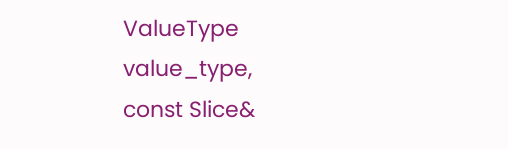ValueType value_type,
const Slice&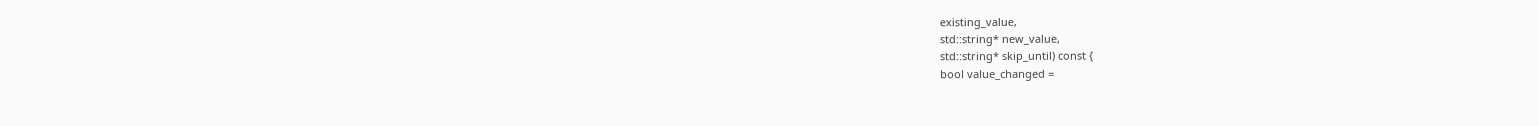existing_value,
std::string* new_value,
std::string* skip_until) const {
bool value_changed =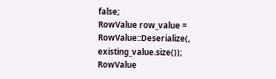false;
RowValue row_value = RowValue::Deserialize(, existing_value.size());
RowValue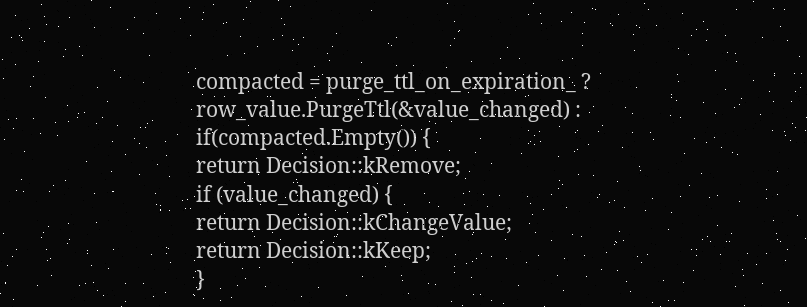compacted = purge_ttl_on_expiration_ ?
row_value.PurgeTtl(&value_changed) :
if(compacted.Empty()) {
return Decision::kRemove;
if (value_changed) {
return Decision::kChangeValue;
return Decision::kKeep;
}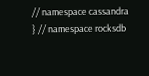// namespace cassandra
} // namespace rocksdb